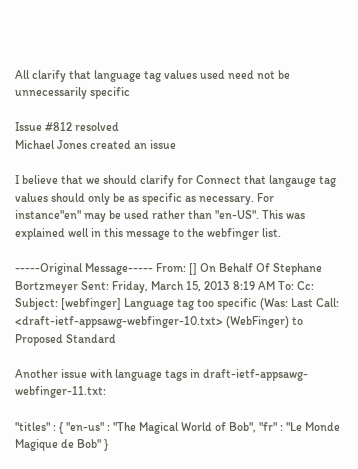All clarify that language tag values used need not be unnecessarily specific

Issue #812 resolved
Michael Jones created an issue

I believe that we should clarify for Connect that langauge tag values should only be as specific as necessary. For instance"en" may be used rather than "en-US". This was explained well in this message to the webfinger list.

-----Original Message----- From: [] On Behalf Of Stephane Bortzmeyer Sent: Friday, March 15, 2013 8:19 AM To: Cc: Subject: [webfinger] Language tag too specific (Was: Last Call: <draft-ietf-appsawg-webfinger-10.txt> (WebFinger) to Proposed Standard

Another issue with language tags in draft-ietf-appsawg-webfinger-11.txt:

"titles" : { "en-us" : "The Magical World of Bob", "fr" : "Le Monde Magique de Bob" }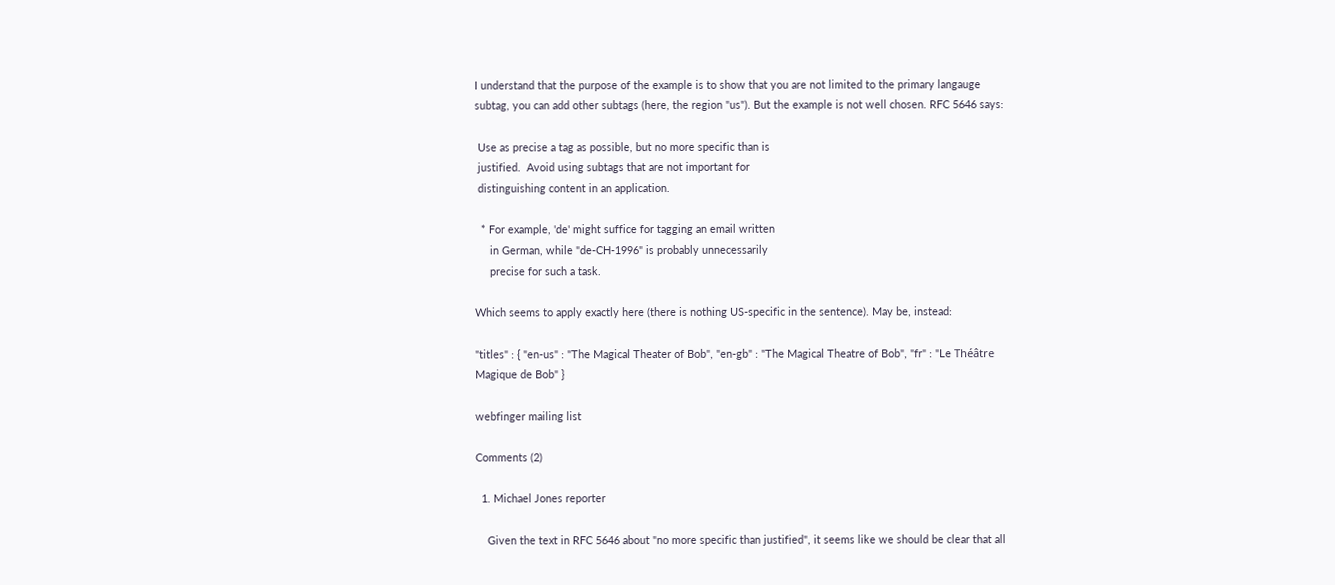I understand that the purpose of the example is to show that you are not limited to the primary langauge subtag, you can add other subtags (here, the region "us"). But the example is not well chosen. RFC 5646 says:

 Use as precise a tag as possible, but no more specific than is
 justified.  Avoid using subtags that are not important for
 distinguishing content in an application.

  * For example, 'de' might suffice for tagging an email written
     in German, while "de-CH-1996" is probably unnecessarily
     precise for such a task.

Which seems to apply exactly here (there is nothing US-specific in the sentence). May be, instead:

"titles" : { "en-us" : "The Magical Theater of Bob", "en-gb" : "The Magical Theatre of Bob", "fr" : "Le Théâtre Magique de Bob" }

webfinger mailing list

Comments (2)

  1. Michael Jones reporter

    Given the text in RFC 5646 about "no more specific than justified", it seems like we should be clear that all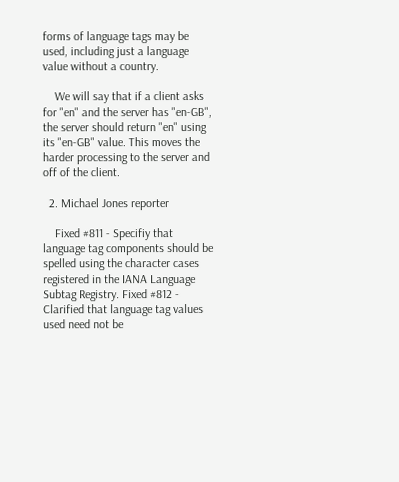forms of language tags may be used, including just a language value without a country.

    We will say that if a client asks for "en" and the server has "en-GB", the server should return "en" using its "en-GB" value. This moves the harder processing to the server and off of the client.

  2. Michael Jones reporter

    Fixed #811 - Specifiy that language tag components should be spelled using the character cases registered in the IANA Language Subtag Registry. Fixed #812 - Clarified that language tag values used need not be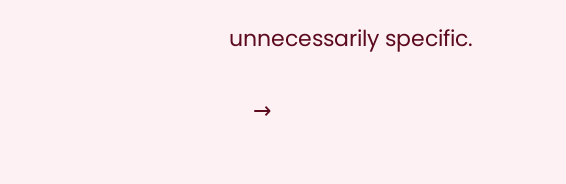unnecessarily specific.

    →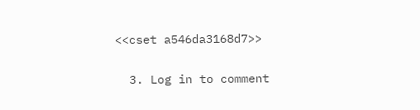<<cset a546da3168d7>>

  3. Log in to comment